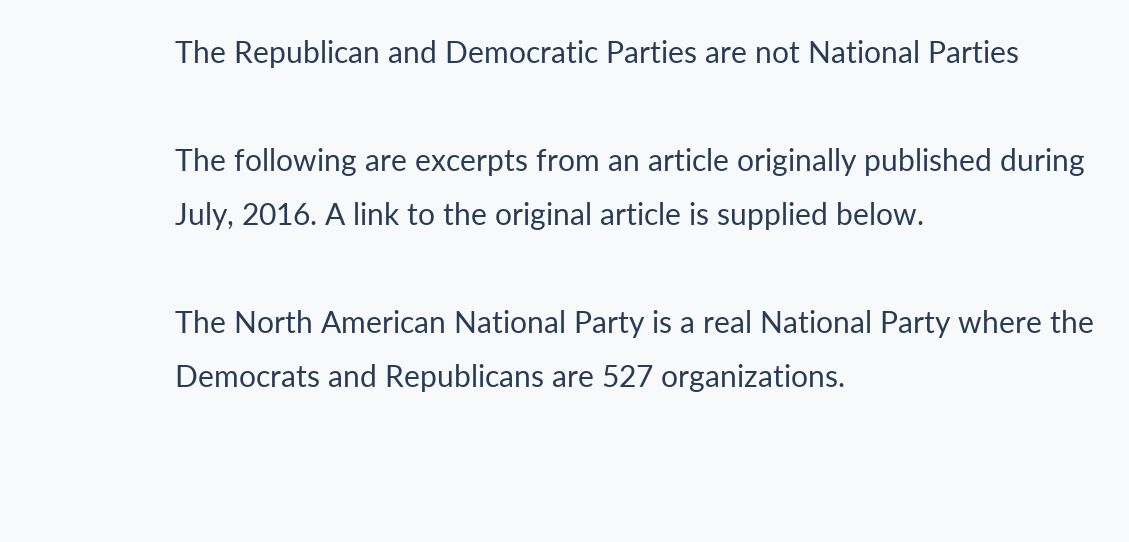The Republican and Democratic Parties are not National Parties

The following are excerpts from an article originally published during July, 2016. A link to the original article is supplied below.

The North American National Party is a real National Party where the Democrats and Republicans are 527 organizations.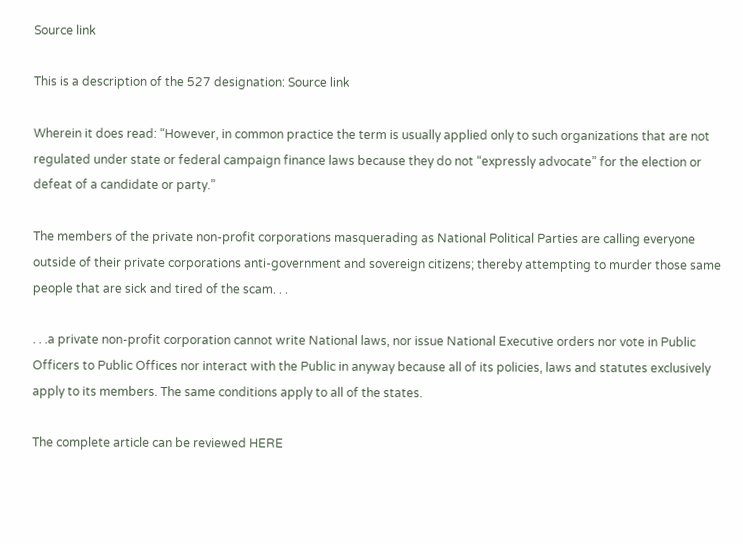Source link

This is a description of the 527 designation: Source link

Wherein it does read: “However, in common practice the term is usually applied only to such organizations that are not regulated under state or federal campaign finance laws because they do not “expressly advocate” for the election or defeat of a candidate or party.”

The members of the private non-profit corporations masquerading as National Political Parties are calling everyone outside of their private corporations anti-government and sovereign citizens; thereby attempting to murder those same people that are sick and tired of the scam. . .

. . .a private non-profit corporation cannot write National laws, nor issue National Executive orders nor vote in Public Officers to Public Offices nor interact with the Public in anyway because all of its policies, laws and statutes exclusively apply to its members. The same conditions apply to all of the states.

The complete article can be reviewed HERE